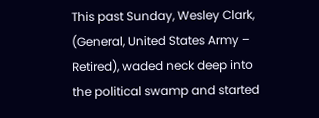This past Sunday, Wesley Clark, (General, United States Army – Retired), waded neck deep into the political swamp and started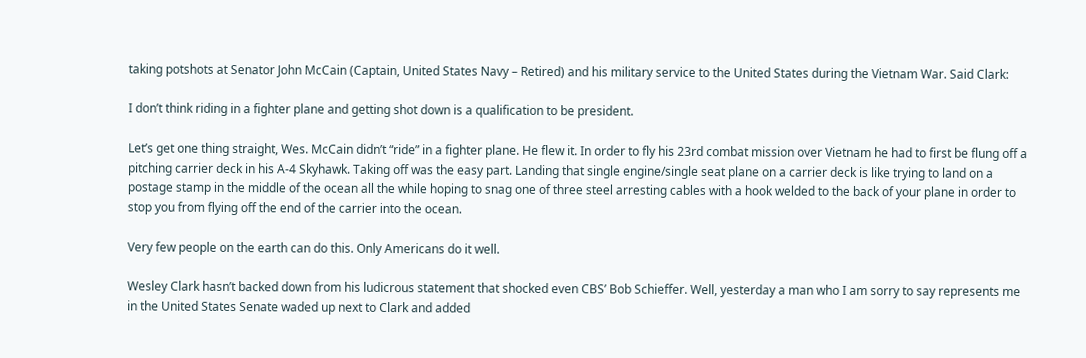taking potshots at Senator John McCain (Captain, United States Navy – Retired) and his military service to the United States during the Vietnam War. Said Clark:

I don’t think riding in a fighter plane and getting shot down is a qualification to be president.

Let’s get one thing straight, Wes. McCain didn’t “ride” in a fighter plane. He flew it. In order to fly his 23rd combat mission over Vietnam he had to first be flung off a pitching carrier deck in his A-4 Skyhawk. Taking off was the easy part. Landing that single engine/single seat plane on a carrier deck is like trying to land on a postage stamp in the middle of the ocean all the while hoping to snag one of three steel arresting cables with a hook welded to the back of your plane in order to stop you from flying off the end of the carrier into the ocean.

Very few people on the earth can do this. Only Americans do it well.

Wesley Clark hasn’t backed down from his ludicrous statement that shocked even CBS’ Bob Schieffer. Well, yesterday a man who I am sorry to say represents me in the United States Senate waded up next to Clark and added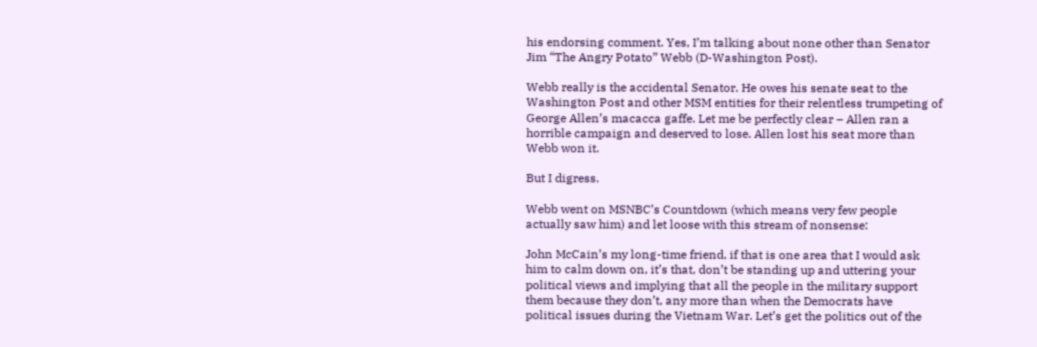his endorsing comment. Yes, I’m talking about none other than Senator Jim “The Angry Potato” Webb (D-Washington Post).

Webb really is the accidental Senator. He owes his senate seat to the Washington Post and other MSM entities for their relentless trumpeting of George Allen’s macacca gaffe. Let me be perfectly clear – Allen ran a horrible campaign and deserved to lose. Allen lost his seat more than Webb won it.

But I digress.

Webb went on MSNBC’s Countdown (which means very few people actually saw him) and let loose with this stream of nonsense:

John McCain’s my long-time friend, if that is one area that I would ask him to calm down on, it’s that, don’t be standing up and uttering your political views and implying that all the people in the military support them because they don’t, any more than when the Democrats have political issues during the Vietnam War. Let’s get the politics out of the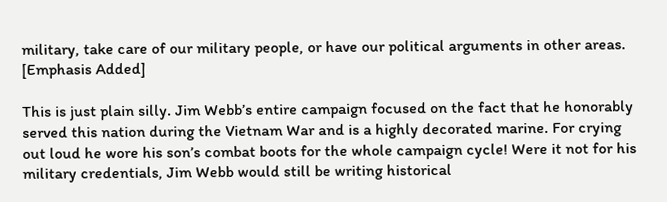military, take care of our military people, or have our political arguments in other areas. [Emphasis Added]

This is just plain silly. Jim Webb’s entire campaign focused on the fact that he honorably served this nation during the Vietnam War and is a highly decorated marine. For crying out loud he wore his son’s combat boots for the whole campaign cycle! Were it not for his military credentials, Jim Webb would still be writing historical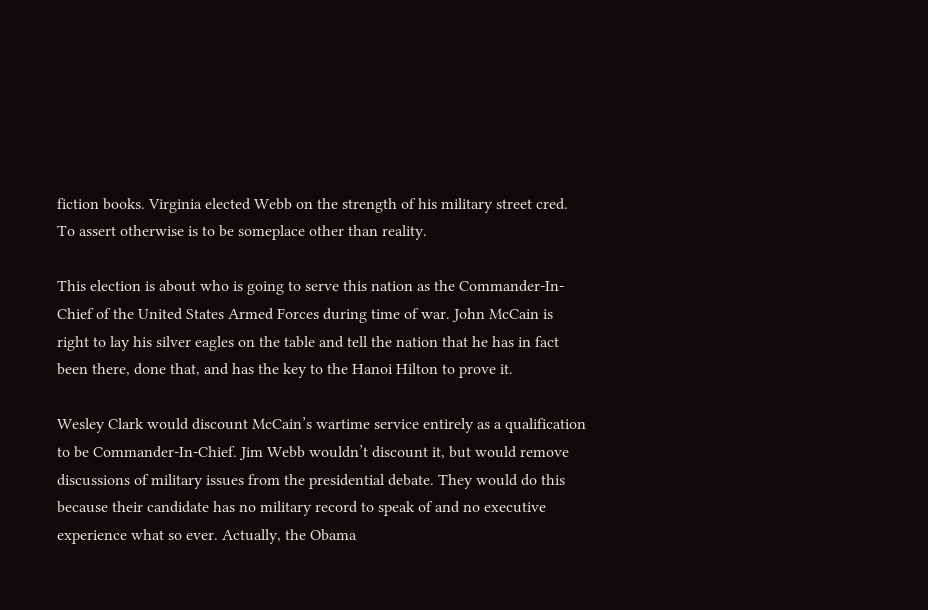fiction books. Virginia elected Webb on the strength of his military street cred. To assert otherwise is to be someplace other than reality.

This election is about who is going to serve this nation as the Commander-In-Chief of the United States Armed Forces during time of war. John McCain is right to lay his silver eagles on the table and tell the nation that he has in fact been there, done that, and has the key to the Hanoi Hilton to prove it.

Wesley Clark would discount McCain’s wartime service entirely as a qualification to be Commander-In-Chief. Jim Webb wouldn’t discount it, but would remove discussions of military issues from the presidential debate. They would do this because their candidate has no military record to speak of and no executive experience what so ever. Actually, the Obama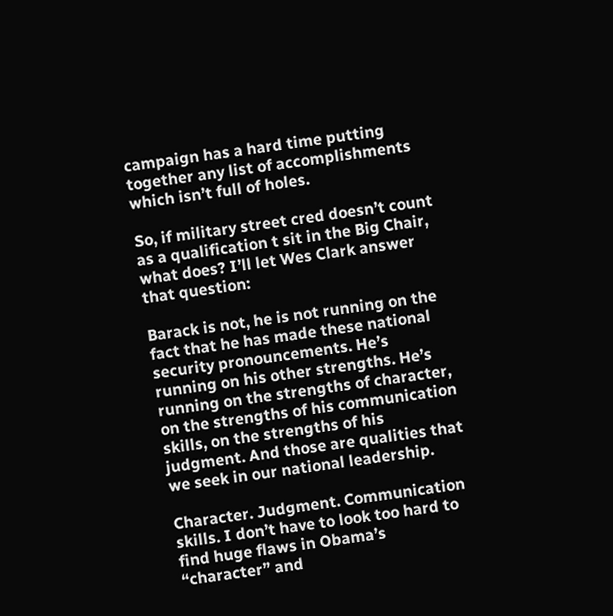campaign has a hard time putting together any list of accomplishments which isn’t full of holes.

So, if military street cred doesn’t count as a qualification t sit in the Big Chair, what does? I’ll let Wes Clark answer that question:

Barack is not, he is not running on the fact that he has made these national security pronouncements. He’s running on his other strengths. He’s running on the strengths of character, on the strengths of his communication skills, on the strengths of his judgment. And those are qualities that we seek in our national leadership.

Character. Judgment. Communication skills. I don’t have to look too hard to find huge flaws in Obama’s “character” and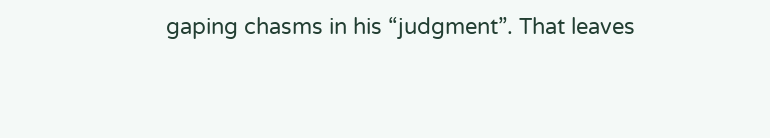gaping chasms in his “judgment”. That leaves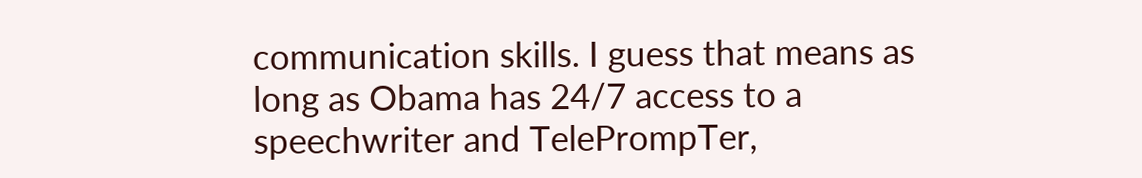communication skills. I guess that means as long as Obama has 24/7 access to a speechwriter and TelePrompTer,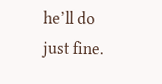he’ll do just fine.